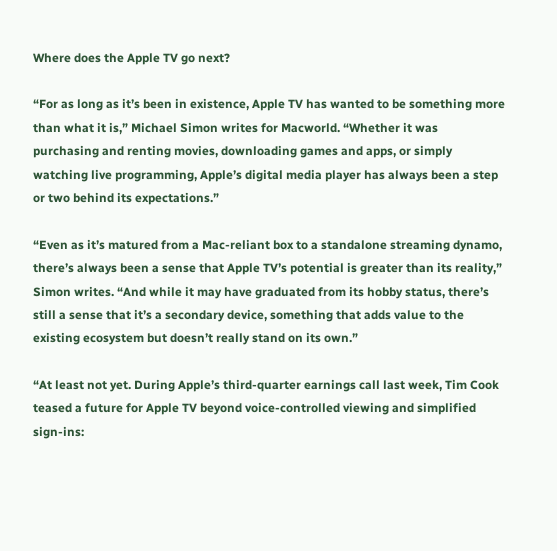Where does the Apple TV go next?

“For as long as it’s been in existence, Apple TV has wanted to be something more than what it is,” Michael Simon writes for Macworld. “Whether it was purchasing and renting movies, downloading games and apps, or simply watching live programming, Apple’s digital media player has always been a step or two behind its expectations.”

“Even as it’s matured from a Mac-reliant box to a standalone streaming dynamo, there’s always been a sense that Apple TV’s potential is greater than its reality,” Simon writes. “And while it may have graduated from its hobby status, there’s still a sense that it’s a secondary device, something that adds value to the existing ecosystem but doesn’t really stand on its own.”

“At least not yet. During Apple’s third-quarter earnings call last week, Tim Cook teased a future for Apple TV beyond voice-controlled viewing and simplified sign-ins: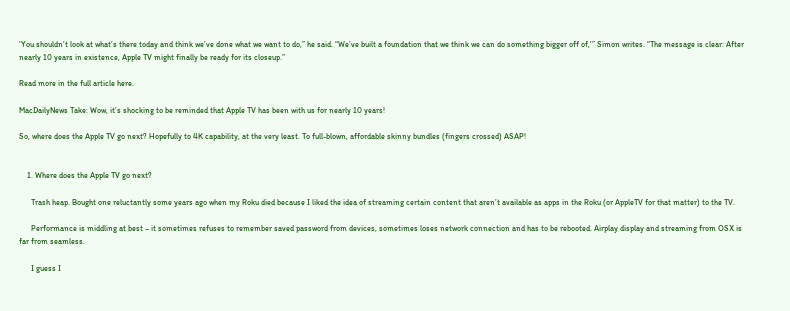‘You shouldn’t look at what’s there today and think we’ve done what we want to do,” he said. “We’ve built a foundation that we think we can do something bigger off of,'” Simon writes. “The message is clear: After nearly 10 years in existence, Apple TV might finally be ready for its closeup.”

Read more in the full article here.

MacDailyNews Take: Wow, it’s shocking to be reminded that Apple TV has been with us for nearly 10 years!

So, where does the Apple TV go next? Hopefully to 4K capability, at the very least. To full-blown, affordable skinny bundles (fingers crossed) ASAP!


    1. Where does the Apple TV go next?

      Trash heap. Bought one reluctantly some years ago when my Roku died because I liked the idea of streaming certain content that aren’t available as apps in the Roku (or AppleTV for that matter) to the TV.

      Performance is middling at best – it sometimes refuses to remember saved password from devices, sometimes loses network connection and has to be rebooted. Airplay display and streaming from OSX is far from seamless.

      I guess I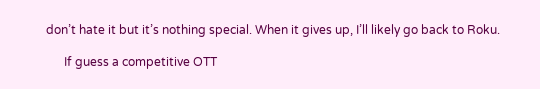don’t hate it but it’s nothing special. When it gives up, I’ll likely go back to Roku.

      If guess a competitive OTT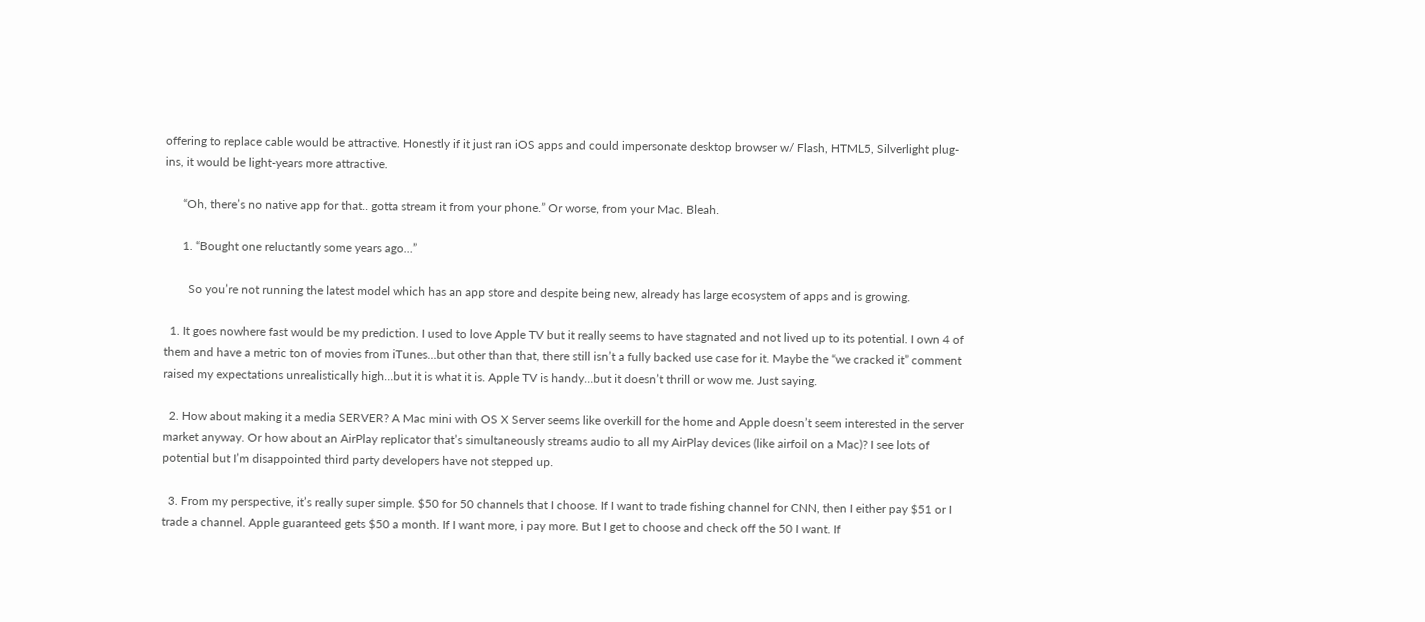offering to replace cable would be attractive. Honestly if it just ran iOS apps and could impersonate desktop browser w/ Flash, HTML5, Silverlight plug-ins, it would be light-years more attractive.

      “Oh, there’s no native app for that.. gotta stream it from your phone.” Or worse, from your Mac. Bleah.

      1. “Bought one reluctantly some years ago…”

        So you’re not running the latest model which has an app store and despite being new, already has large ecosystem of apps and is growing.

  1. It goes nowhere fast would be my prediction. I used to love Apple TV but it really seems to have stagnated and not lived up to its potential. I own 4 of them and have a metric ton of movies from iTunes…but other than that, there still isn’t a fully backed use case for it. Maybe the “we cracked it” comment raised my expectations unrealistically high…but it is what it is. Apple TV is handy…but it doesn’t thrill or wow me. Just saying.

  2. How about making it a media SERVER? A Mac mini with OS X Server seems like overkill for the home and Apple doesn’t seem interested in the server market anyway. Or how about an AirPlay replicator that’s simultaneously streams audio to all my AirPlay devices (like airfoil on a Mac)? I see lots of potential but I’m disappointed third party developers have not stepped up.

  3. From my perspective, it’s really super simple. $50 for 50 channels that I choose. If I want to trade fishing channel for CNN, then I either pay $51 or I trade a channel. Apple guaranteed gets $50 a month. If I want more, i pay more. But I get to choose and check off the 50 I want. If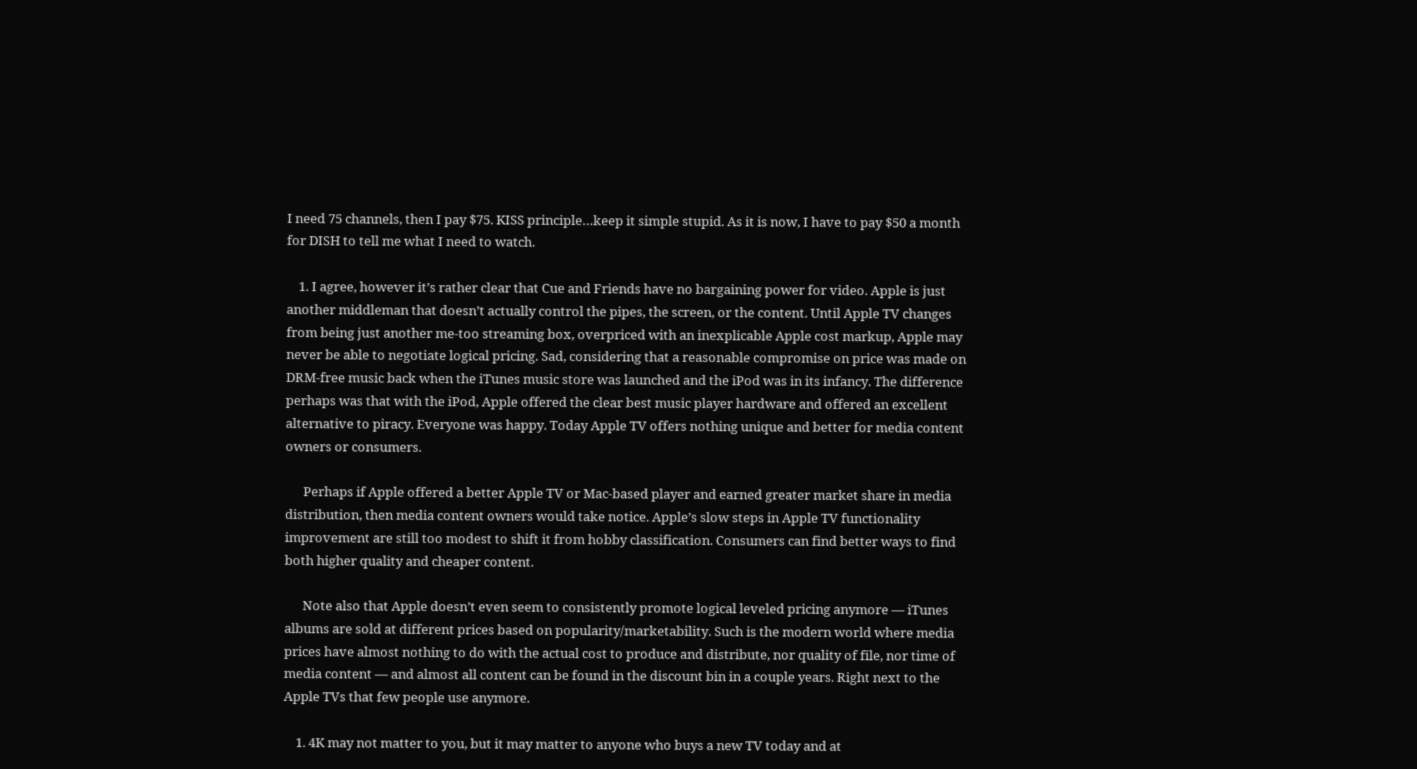I need 75 channels, then I pay $75. KISS principle…keep it simple stupid. As it is now, I have to pay $50 a month for DISH to tell me what I need to watch.

    1. I agree, however it’s rather clear that Cue and Friends have no bargaining power for video. Apple is just another middleman that doesn’t actually control the pipes, the screen, or the content. Until Apple TV changes from being just another me-too streaming box, overpriced with an inexplicable Apple cost markup, Apple may never be able to negotiate logical pricing. Sad, considering that a reasonable compromise on price was made on DRM-free music back when the iTunes music store was launched and the iPod was in its infancy. The difference perhaps was that with the iPod, Apple offered the clear best music player hardware and offered an excellent alternative to piracy. Everyone was happy. Today Apple TV offers nothing unique and better for media content owners or consumers.

      Perhaps if Apple offered a better Apple TV or Mac-based player and earned greater market share in media distribution, then media content owners would take notice. Apple’s slow steps in Apple TV functionality improvement are still too modest to shift it from hobby classification. Consumers can find better ways to find both higher quality and cheaper content.

      Note also that Apple doesn’t even seem to consistently promote logical leveled pricing anymore — iTunes albums are sold at different prices based on popularity/marketability. Such is the modern world where media prices have almost nothing to do with the actual cost to produce and distribute, nor quality of file, nor time of media content — and almost all content can be found in the discount bin in a couple years. Right next to the Apple TVs that few people use anymore.

    1. 4K may not matter to you, but it may matter to anyone who buys a new TV today and at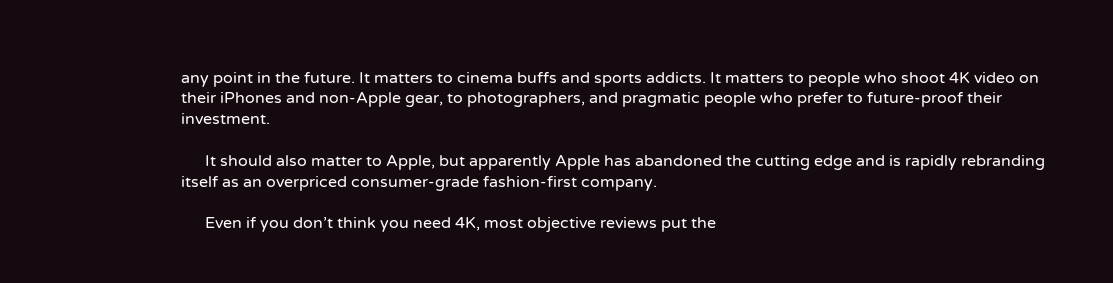any point in the future. It matters to cinema buffs and sports addicts. It matters to people who shoot 4K video on their iPhones and non-Apple gear, to photographers, and pragmatic people who prefer to future-proof their investment.

      It should also matter to Apple, but apparently Apple has abandoned the cutting edge and is rapidly rebranding itself as an overpriced consumer-grade fashion-first company.

      Even if you don’t think you need 4K, most objective reviews put the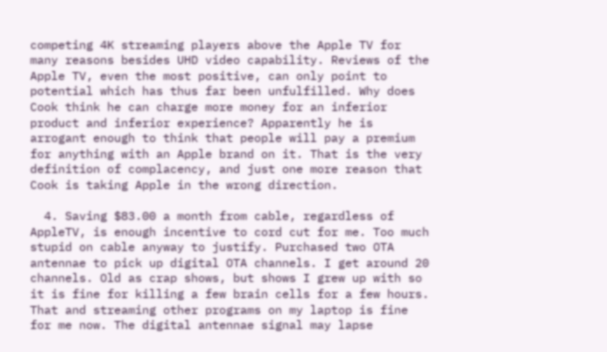competing 4K streaming players above the Apple TV for many reasons besides UHD video capability. Reviews of the Apple TV, even the most positive, can only point to potential which has thus far been unfulfilled. Why does Cook think he can charge more money for an inferior product and inferior experience? Apparently he is arrogant enough to think that people will pay a premium for anything with an Apple brand on it. That is the very definition of complacency, and just one more reason that Cook is taking Apple in the wrong direction.

  4. Saving $83.00 a month from cable, regardless of AppleTV, is enough incentive to cord cut for me. Too much stupid on cable anyway to justify. Purchased two OTA antennae to pick up digital OTA channels. I get around 20 channels. Old as crap shows, but shows I grew up with so it is fine for killing a few brain cells for a few hours. That and streaming other programs on my laptop is fine for me now. The digital antennae signal may lapse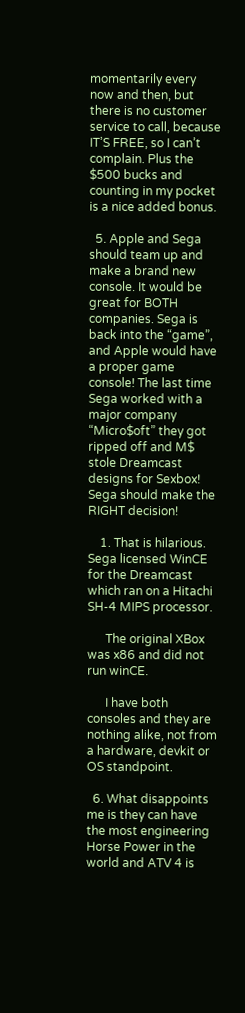momentarily every now and then, but there is no customer service to call, because IT’S FREE, so I can’t complain. Plus the $500 bucks and counting in my pocket is a nice added bonus.

  5. Apple and Sega should team up and make a brand new console. It would be great for BOTH companies. Sega is back into the “game”, and Apple would have a proper game console! The last time Sega worked with a major company “Micro$oft” they got ripped off and M$ stole Dreamcast designs for Sexbox! Sega should make the RIGHT decision!

    1. That is hilarious. Sega licensed WinCE for the Dreamcast which ran on a Hitachi SH-4 MIPS processor.

      The original XBox was x86 and did not run winCE.

      I have both consoles and they are nothing alike, not from a hardware, devkit or OS standpoint.

  6. What disappoints me is they can have the most engineering Horse Power in the world and ATV 4 is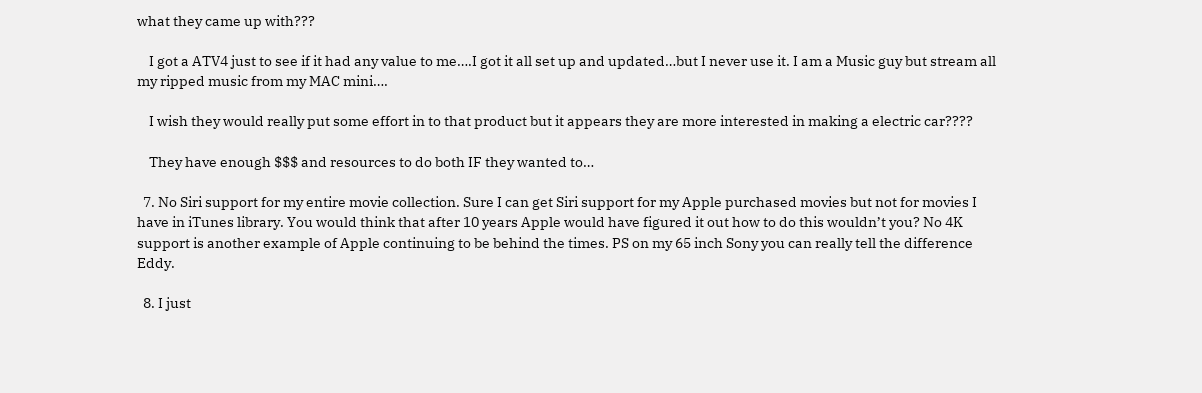what they came up with???

    I got a ATV4 just to see if it had any value to me….I got it all set up and updated…but I never use it. I am a Music guy but stream all my ripped music from my MAC mini….

    I wish they would really put some effort in to that product but it appears they are more interested in making a electric car????

    They have enough $$$ and resources to do both IF they wanted to…

  7. No Siri support for my entire movie collection. Sure I can get Siri support for my Apple purchased movies but not for movies I have in iTunes library. You would think that after 10 years Apple would have figured it out how to do this wouldn’t you? No 4K support is another example of Apple continuing to be behind the times. PS on my 65 inch Sony you can really tell the difference Eddy.

  8. I just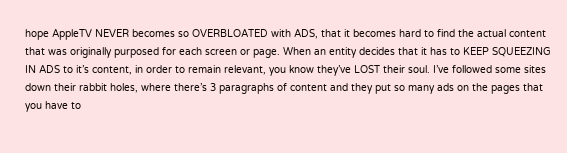hope AppleTV NEVER becomes so OVERBLOATED with ADS, that it becomes hard to find the actual content that was originally purposed for each screen or page. When an entity decides that it has to KEEP SQUEEZING IN ADS to it’s content, in order to remain relevant, you know they’ve LOST their soul. I’ve followed some sites down their rabbit holes, where there’s 3 paragraphs of content and they put so many ads on the pages that you have to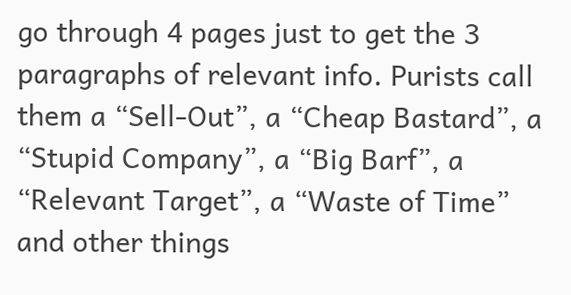go through 4 pages just to get the 3 paragraphs of relevant info. Purists call them a “Sell-Out”, a “Cheap Bastard”, a “Stupid Company”, a “Big Barf”, a “Relevant Target”, a “Waste of Time” and other things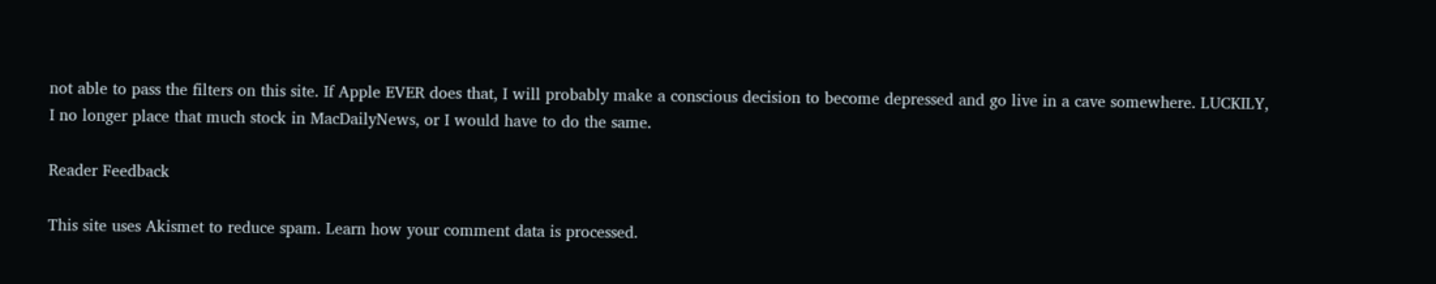not able to pass the filters on this site. If Apple EVER does that, I will probably make a conscious decision to become depressed and go live in a cave somewhere. LUCKILY, I no longer place that much stock in MacDailyNews, or I would have to do the same.

Reader Feedback

This site uses Akismet to reduce spam. Learn how your comment data is processed.